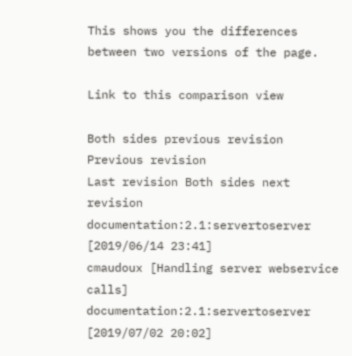This shows you the differences between two versions of the page.

Link to this comparison view

Both sides previous revision Previous revision
Last revision Both sides next revision
documentation:2.1:servertoserver [2019/06/14 23:41]
cmaudoux [Handling server webservice calls]
documentation:2.1:servertoserver [2019/07/02 20:02]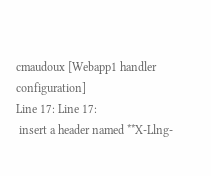cmaudoux [Webapp1 handler configuration]
Line 17: Line 17:
 insert a header named **X-Llng-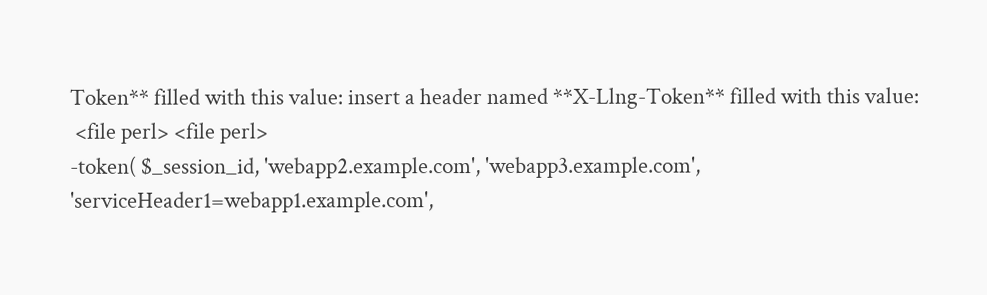Token** filled with this value: insert a header named **X-Llng-Token** filled with this value:
 <file perl> <file perl>
-token( $_session_id, 'webapp2.example.com', 'webapp3.example.com', 'serviceHeader1=webapp1.example.com',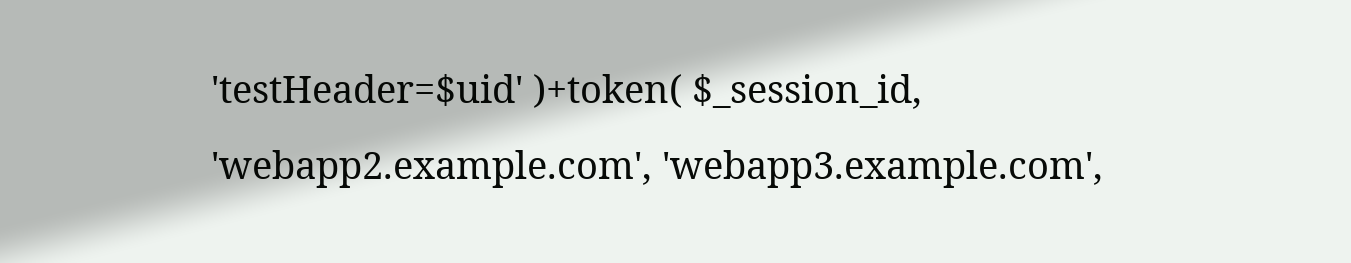'testHeader=$uid' )+token( $_session_id, 'webapp2.example.com', 'webapp3.example.com',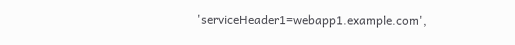'serviceHeader1=webapp1.example.com',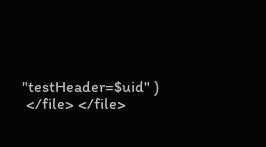"testHeader=$uid" )
 </file> </file>